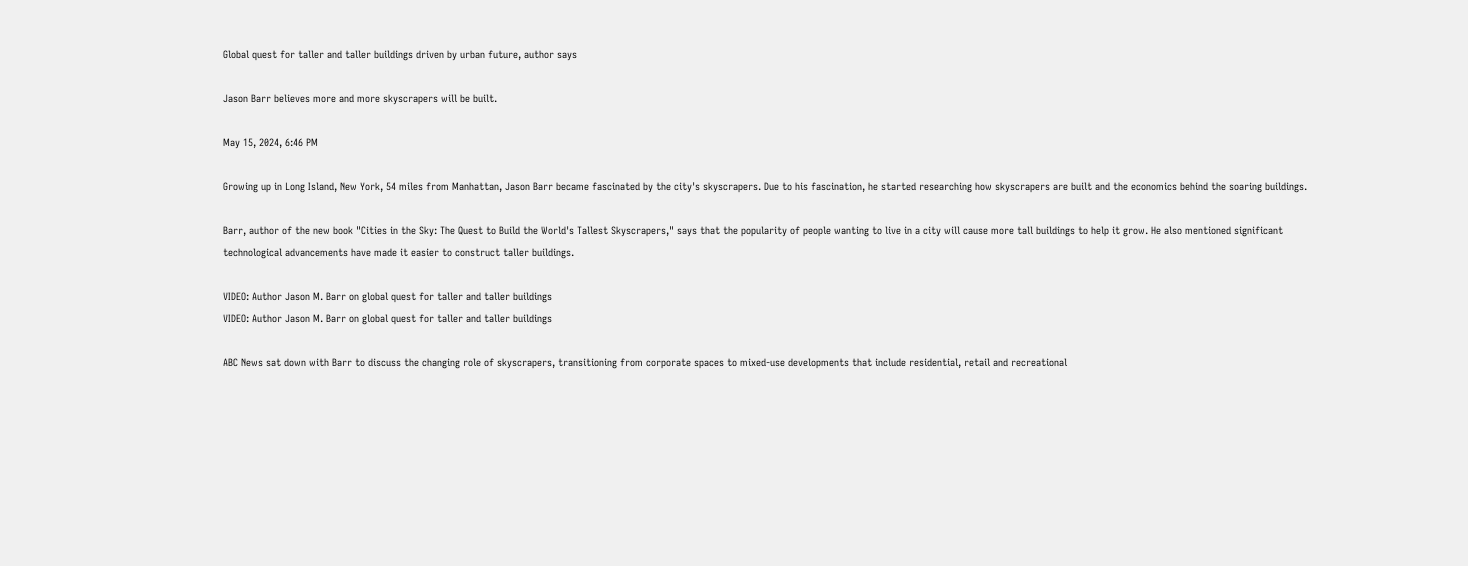Global quest for taller and taller buildings driven by urban future, author says

Jason Barr believes more and more skyscrapers will be built.

May 15, 2024, 6:46 PM

Growing up in Long Island, New York, 54 miles from Manhattan, Jason Barr became fascinated by the city's skyscrapers. Due to his fascination, he started researching how skyscrapers are built and the economics behind the soaring buildings.

Barr, author of the new book "Cities in the Sky: The Quest to Build the World's Tallest Skyscrapers," says that the popularity of people wanting to live in a city will cause more tall buildings to help it grow. He also mentioned significant technological advancements have made it easier to construct taller buildings.

VIDEO: Author Jason M. Barr on global quest for taller and taller buildings
VIDEO: Author Jason M. Barr on global quest for taller and taller buildings

ABC News sat down with Barr to discuss the changing role of skyscrapers, transitioning from corporate spaces to mixed-use developments that include residential, retail and recreational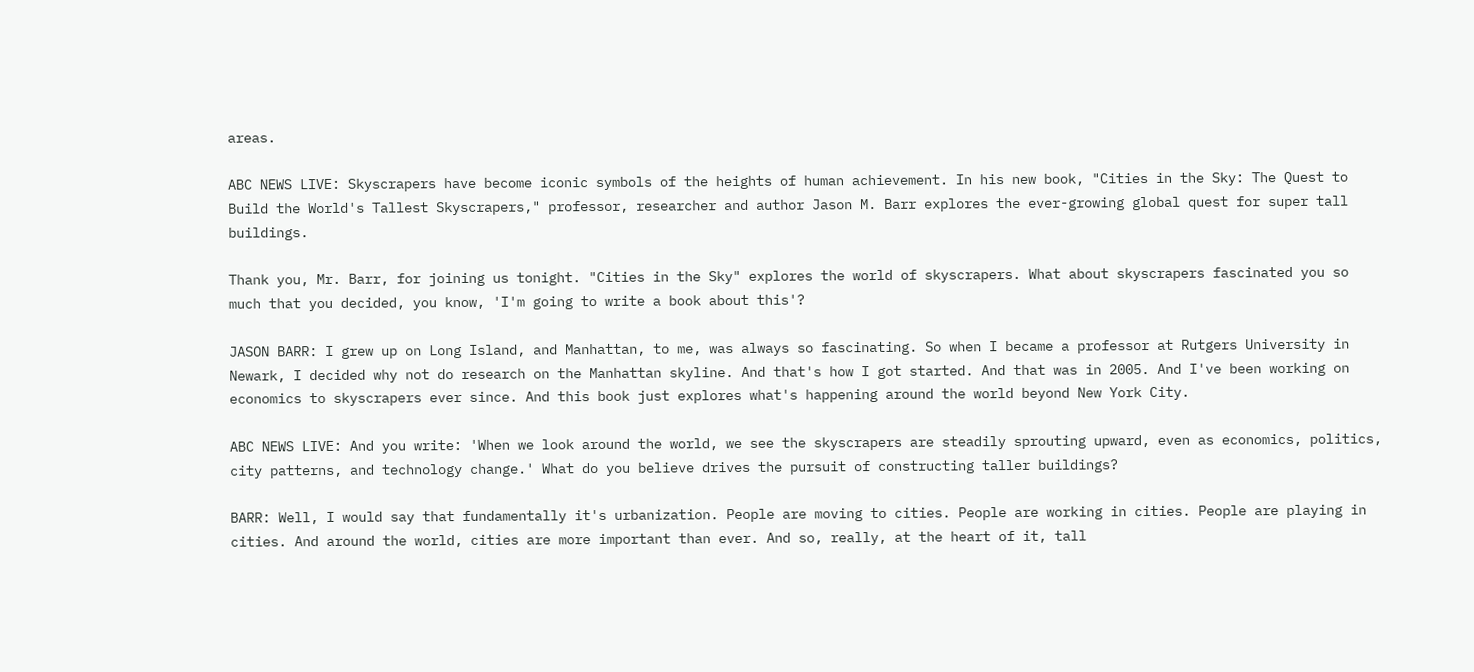areas.

ABC NEWS LIVE: Skyscrapers have become iconic symbols of the heights of human achievement. In his new book, "Cities in the Sky: The Quest to Build the World's Tallest Skyscrapers," professor, researcher and author Jason M. Barr explores the ever-growing global quest for super tall buildings.

Thank you, Mr. Barr, for joining us tonight. "Cities in the Sky" explores the world of skyscrapers. What about skyscrapers fascinated you so much that you decided, you know, 'I'm going to write a book about this'?

JASON BARR: I grew up on Long Island, and Manhattan, to me, was always so fascinating. So when I became a professor at Rutgers University in Newark, I decided why not do research on the Manhattan skyline. And that's how I got started. And that was in 2005. And I've been working on economics to skyscrapers ever since. And this book just explores what's happening around the world beyond New York City.

ABC NEWS LIVE: And you write: 'When we look around the world, we see the skyscrapers are steadily sprouting upward, even as economics, politics, city patterns, and technology change.' What do you believe drives the pursuit of constructing taller buildings?

BARR: Well, I would say that fundamentally it's urbanization. People are moving to cities. People are working in cities. People are playing in cities. And around the world, cities are more important than ever. And so, really, at the heart of it, tall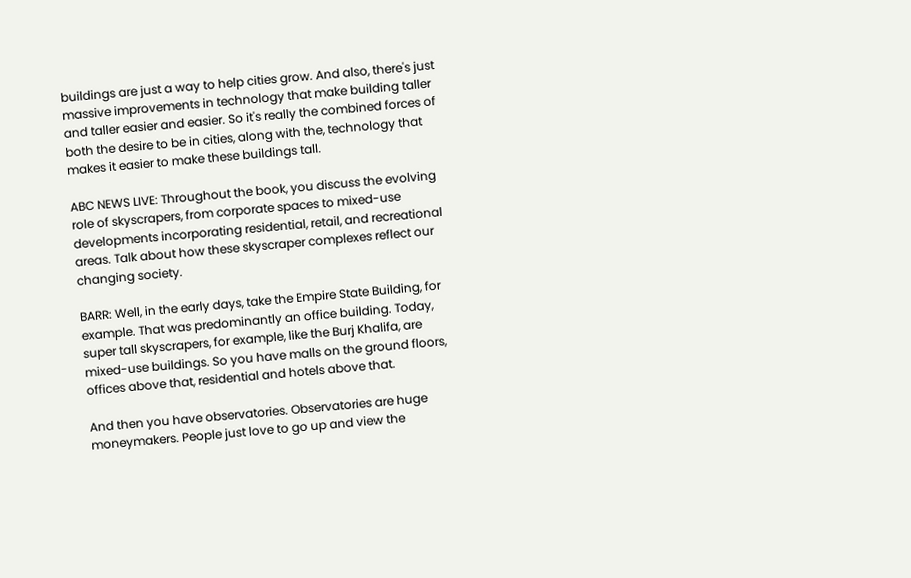buildings are just a way to help cities grow. And also, there's just massive improvements in technology that make building taller and taller easier and easier. So it's really the combined forces of both the desire to be in cities, along with the, technology that makes it easier to make these buildings tall.

ABC NEWS LIVE: Throughout the book, you discuss the evolving role of skyscrapers, from corporate spaces to mixed-use developments incorporating residential, retail, and recreational areas. Talk about how these skyscraper complexes reflect our changing society.

BARR: Well, in the early days, take the Empire State Building, for example. That was predominantly an office building. Today, super tall skyscrapers, for example, like the Burj Khalifa, are mixed-use buildings. So you have malls on the ground floors, offices above that, residential and hotels above that.

And then you have observatories. Observatories are huge moneymakers. People just love to go up and view the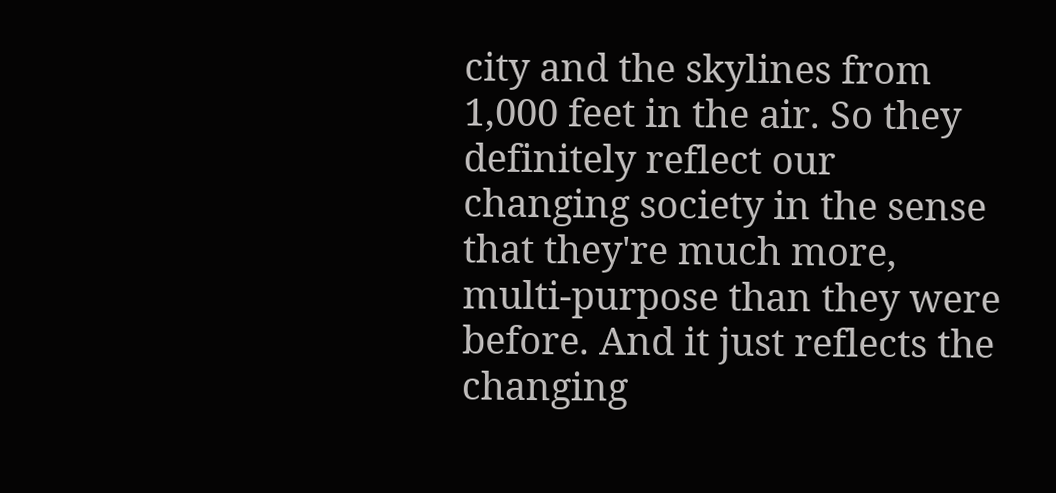city and the skylines from 1,000 feet in the air. So they definitely reflect our changing society in the sense that they're much more, multi-purpose than they were before. And it just reflects the changing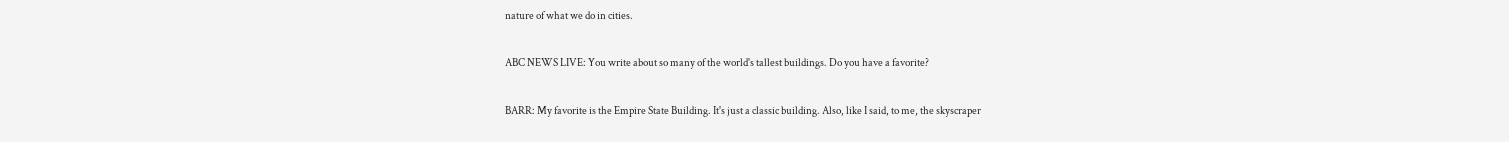nature of what we do in cities.

ABC NEWS LIVE: You write about so many of the world's tallest buildings. Do you have a favorite?

BARR: My favorite is the Empire State Building. It's just a classic building. Also, like I said, to me, the skyscraper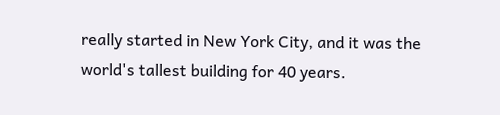really started in New York City, and it was the world's tallest building for 40 years.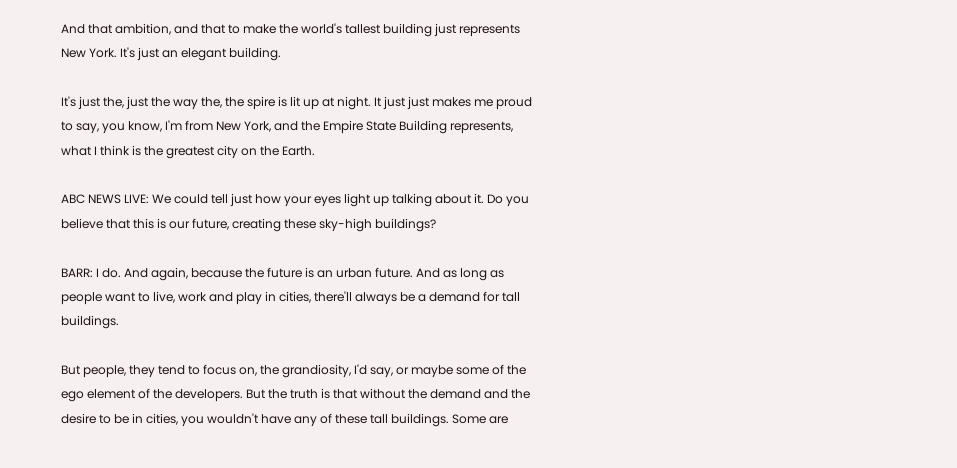And that ambition, and that to make the world's tallest building just represents New York. It's just an elegant building.

It's just the, just the way the, the spire is lit up at night. It just just makes me proud to say, you know, I'm from New York, and the Empire State Building represents, what I think is the greatest city on the Earth.

ABC NEWS LIVE: We could tell just how your eyes light up talking about it. Do you believe that this is our future, creating these sky-high buildings?

BARR: I do. And again, because the future is an urban future. And as long as people want to live, work and play in cities, there'll always be a demand for tall buildings.

But people, they tend to focus on, the grandiosity, I'd say, or maybe some of the ego element of the developers. But the truth is that without the demand and the desire to be in cities, you wouldn't have any of these tall buildings. Some are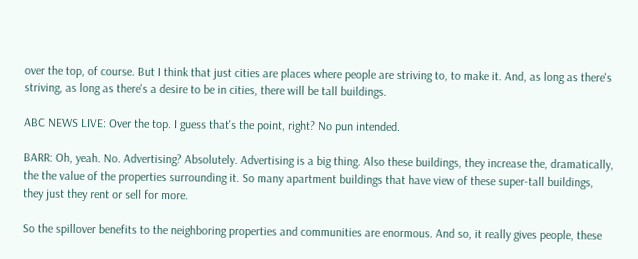over the top, of course. But I think that just cities are places where people are striving to, to make it. And, as long as there's striving, as long as there's a desire to be in cities, there will be tall buildings.

ABC NEWS LIVE: Over the top. I guess that's the point, right? No pun intended.

BARR: Oh, yeah. No. Advertising? Absolutely. Advertising is a big thing. Also these buildings, they increase the, dramatically, the the value of the properties surrounding it. So many apartment buildings that have view of these super-tall buildings, they just they rent or sell for more.

So the spillover benefits to the neighboring properties and communities are enormous. And so, it really gives people, these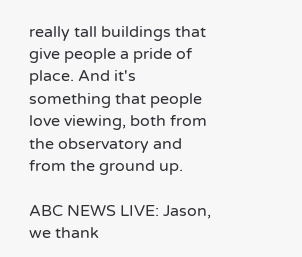really tall buildings that give people a pride of place. And it's something that people love viewing, both from the observatory and from the ground up.

ABC NEWS LIVE: Jason, we thank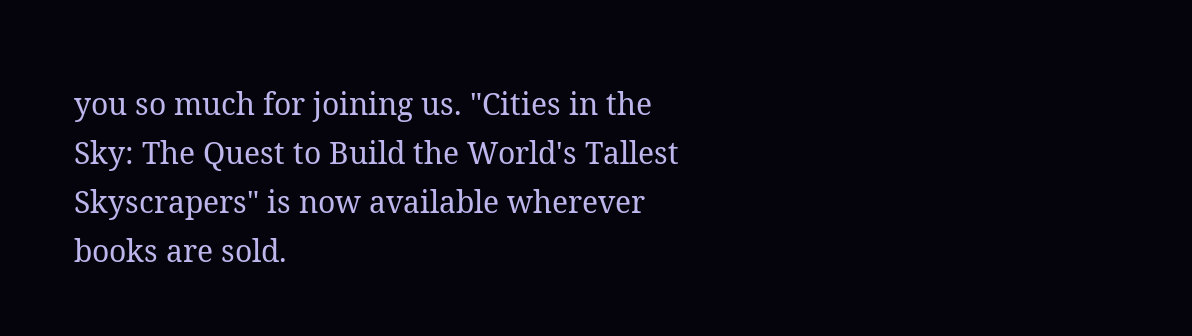you so much for joining us. "Cities in the Sky: The Quest to Build the World's Tallest Skyscrapers" is now available wherever books are sold.